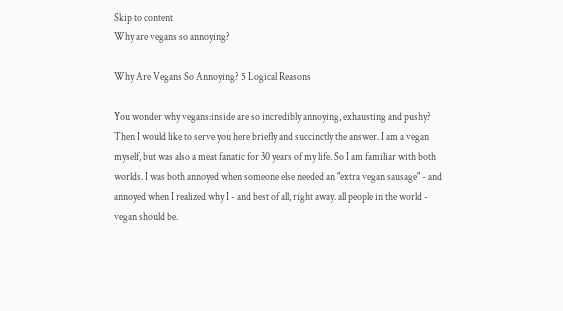Skip to content
Why are vegans so annoying?

Why Are Vegans So Annoying? 5 Logical Reasons

You wonder why vegans:inside are so incredibly annoying, exhausting and pushy? Then I would like to serve you here briefly and succinctly the answer. I am a vegan myself, but was also a meat fanatic for 30 years of my life. So I am familiar with both worlds. I was both annoyed when someone else needed an "extra vegan sausage" - and annoyed when I realized why I - and best of all, right away. all people in the world - vegan should be.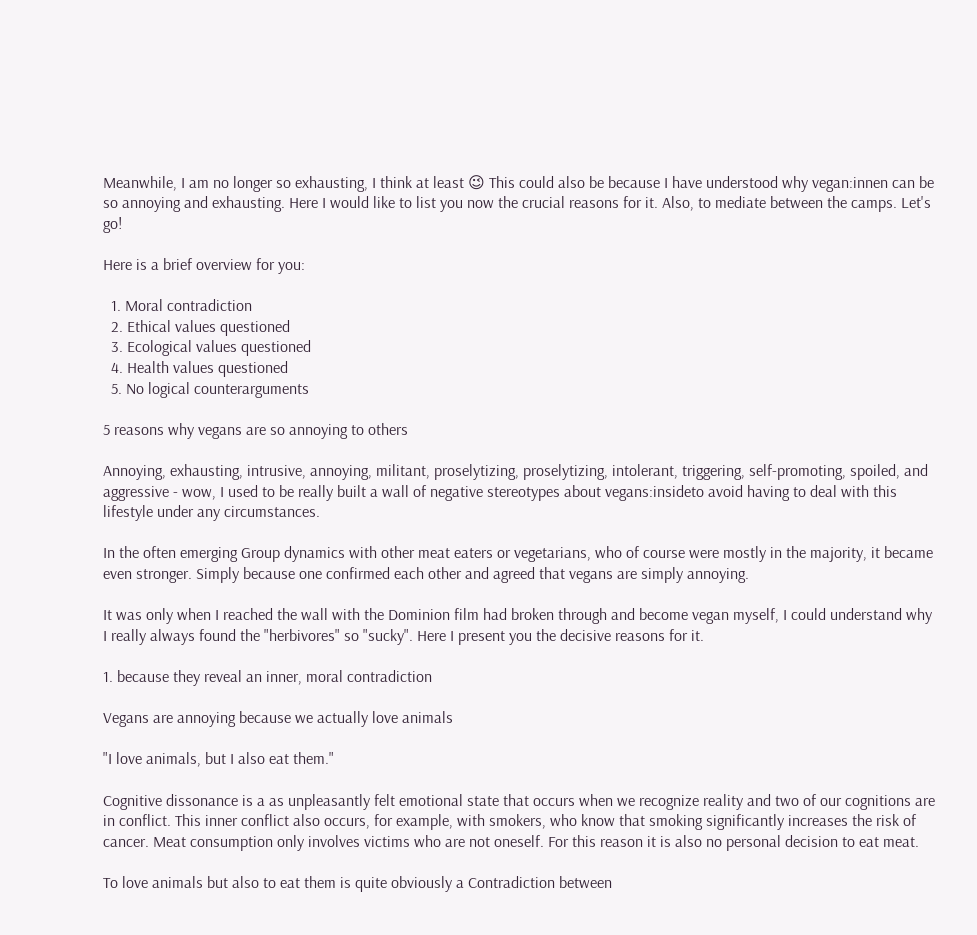Meanwhile, I am no longer so exhausting, I think at least 😉 This could also be because I have understood why vegan:innen can be so annoying and exhausting. Here I would like to list you now the crucial reasons for it. Also, to mediate between the camps. Let's go!

Here is a brief overview for you:

  1. Moral contradiction
  2. Ethical values questioned
  3. Ecological values questioned
  4. Health values questioned
  5. No logical counterarguments

5 reasons why vegans are so annoying to others

Annoying, exhausting, intrusive, annoying, militant, proselytizing, proselytizing, intolerant, triggering, self-promoting, spoiled, and aggressive - wow, I used to be really built a wall of negative stereotypes about vegans:insideto avoid having to deal with this lifestyle under any circumstances.

In the often emerging Group dynamics with other meat eaters or vegetarians, who of course were mostly in the majority, it became even stronger. Simply because one confirmed each other and agreed that vegans are simply annoying.

It was only when I reached the wall with the Dominion film had broken through and become vegan myself, I could understand why I really always found the "herbivores" so "sucky". Here I present you the decisive reasons for it.

1. because they reveal an inner, moral contradiction

Vegans are annoying because we actually love animals

"I love animals, but I also eat them."

Cognitive dissonance is a as unpleasantly felt emotional state that occurs when we recognize reality and two of our cognitions are in conflict. This inner conflict also occurs, for example, with smokers, who know that smoking significantly increases the risk of cancer. Meat consumption only involves victims who are not oneself. For this reason it is also no personal decision to eat meat.

To love animals but also to eat them is quite obviously a Contradiction between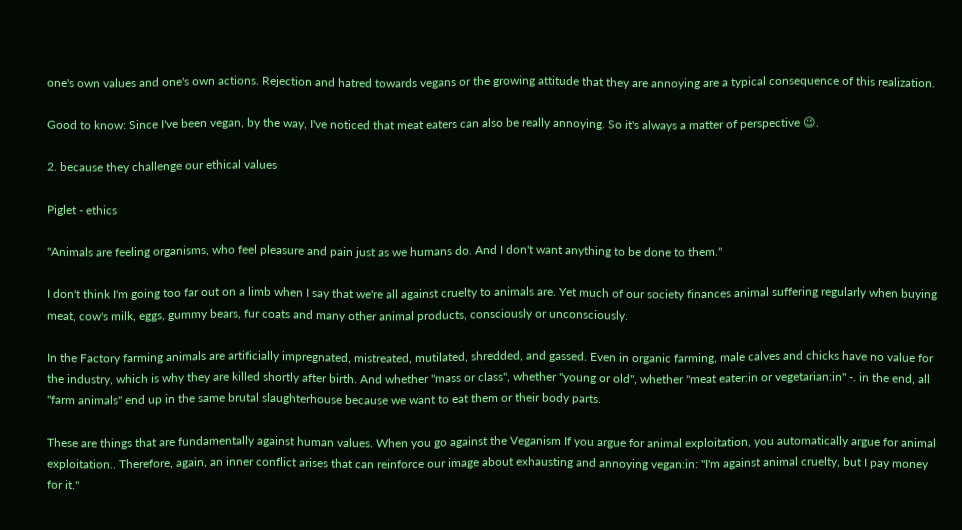one's own values and one's own actions. Rejection and hatred towards vegans or the growing attitude that they are annoying are a typical consequence of this realization.

Good to know: Since I've been vegan, by the way, I've noticed that meat eaters can also be really annoying. So it's always a matter of perspective 😉.

2. because they challenge our ethical values

Piglet - ethics

"Animals are feeling organisms, who feel pleasure and pain just as we humans do. And I don't want anything to be done to them."

I don't think I'm going too far out on a limb when I say that we're all against cruelty to animals are. Yet much of our society finances animal suffering regularly when buying meat, cow's milk, eggs, gummy bears, fur coats and many other animal products, consciously or unconsciously.

In the Factory farming animals are artificially impregnated, mistreated, mutilated, shredded, and gassed. Even in organic farming, male calves and chicks have no value for the industry, which is why they are killed shortly after birth. And whether "mass or class", whether "young or old", whether "meat eater:in or vegetarian:in" -. in the end, all "farm animals" end up in the same brutal slaughterhouse because we want to eat them or their body parts.

These are things that are fundamentally against human values. When you go against the Veganism If you argue for animal exploitation, you automatically argue for animal exploitation.. Therefore, again, an inner conflict arises that can reinforce our image about exhausting and annoying vegan:in: "I'm against animal cruelty, but I pay money for it."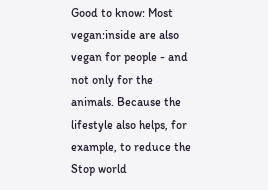Good to know: Most vegan:inside are also vegan for people - and not only for the animals. Because the lifestyle also helps, for example, to reduce the Stop world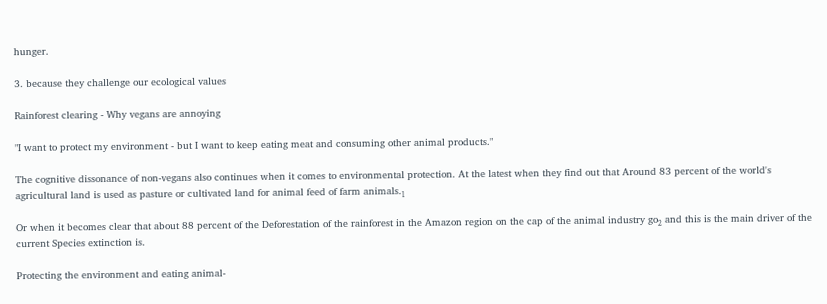hunger.

3. because they challenge our ecological values

Rainforest clearing - Why vegans are annoying

"I want to protect my environment - but I want to keep eating meat and consuming other animal products."

The cognitive dissonance of non-vegans also continues when it comes to environmental protection. At the latest when they find out that Around 83 percent of the world's agricultural land is used as pasture or cultivated land for animal feed of farm animals.₁

Or when it becomes clear that about 88 percent of the Deforestation of the rainforest in the Amazon region on the cap of the animal industry go₂ and this is the main driver of the current Species extinction is.

Protecting the environment and eating animal-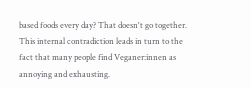based foods every day? That doesn't go together. This internal contradiction leads in turn to the fact that many people find Veganer:innen as annoying and exhausting.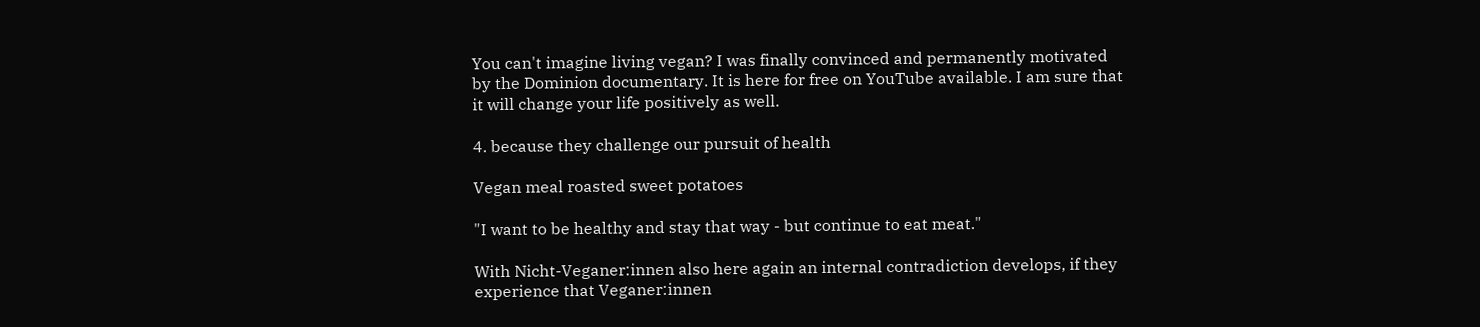You can't imagine living vegan? I was finally convinced and permanently motivated by the Dominion documentary. It is here for free on YouTube available. I am sure that it will change your life positively as well.

4. because they challenge our pursuit of health

Vegan meal roasted sweet potatoes

"I want to be healthy and stay that way - but continue to eat meat."

With Nicht-Veganer:innen also here again an internal contradiction develops, if they experience that Veganer:innen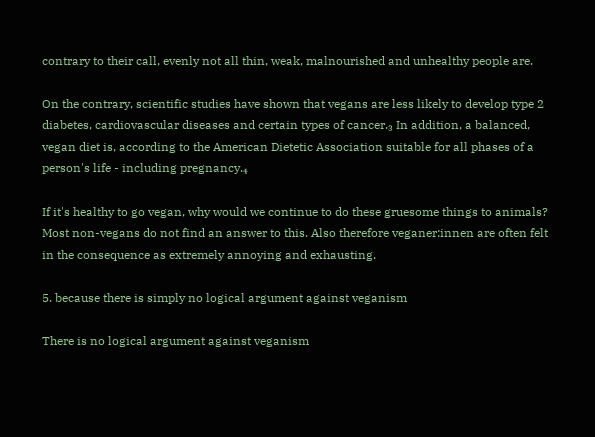contrary to their call, evenly not all thin, weak, malnourished and unhealthy people are.

On the contrary, scientific studies have shown that vegans are less likely to develop type 2 diabetes, cardiovascular diseases and certain types of cancer.₃ In addition, a balanced, vegan diet is, according to the American Dietetic Association suitable for all phases of a person's life - including pregnancy.₄

If it's healthy to go vegan, why would we continue to do these gruesome things to animals? Most non-vegans do not find an answer to this. Also therefore veganer:innen are often felt in the consequence as extremely annoying and exhausting.

5. because there is simply no logical argument against veganism

There is no logical argument against veganism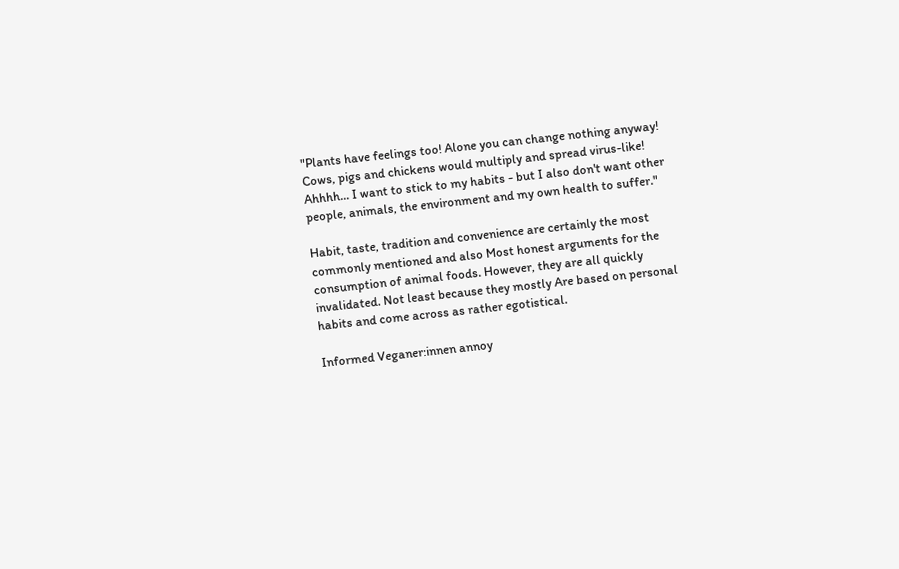"Plants have feelings too! Alone you can change nothing anyway! Cows, pigs and chickens would multiply and spread virus-like! Ahhhh... I want to stick to my habits - but I also don't want other people, animals, the environment and my own health to suffer."

Habit, taste, tradition and convenience are certainly the most commonly mentioned and also Most honest arguments for the consumption of animal foods. However, they are all quickly invalidated. Not least because they mostly Are based on personal habits and come across as rather egotistical.

Informed Veganer:innen annoy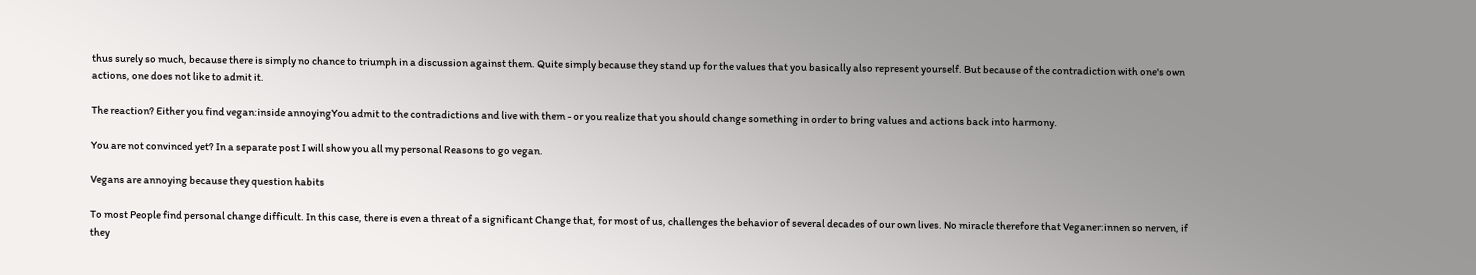thus surely so much, because there is simply no chance to triumph in a discussion against them. Quite simply because they stand up for the values that you basically also represent yourself. But because of the contradiction with one's own actions, one does not like to admit it.

The reaction? Either you find vegan:inside annoyingYou admit to the contradictions and live with them - or you realize that you should change something in order to bring values and actions back into harmony.

You are not convinced yet? In a separate post I will show you all my personal Reasons to go vegan.

Vegans are annoying because they question habits

To most People find personal change difficult. In this case, there is even a threat of a significant Change that, for most of us, challenges the behavior of several decades of our own lives. No miracle therefore that Veganer:innen so nerven, if they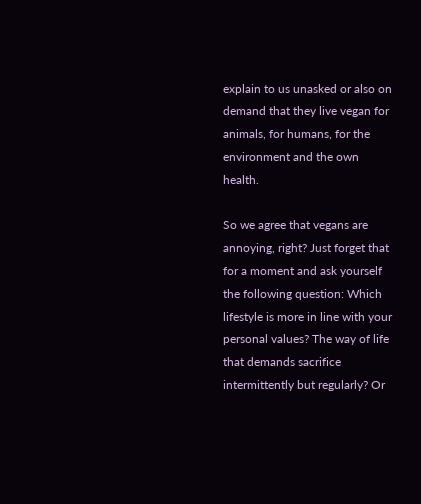explain to us unasked or also on demand that they live vegan for animals, for humans, for the environment and the own health.

So we agree that vegans are annoying, right? Just forget that for a moment and ask yourself the following question: Which lifestyle is more in line with your personal values? The way of life that demands sacrifice intermittently but regularly? Or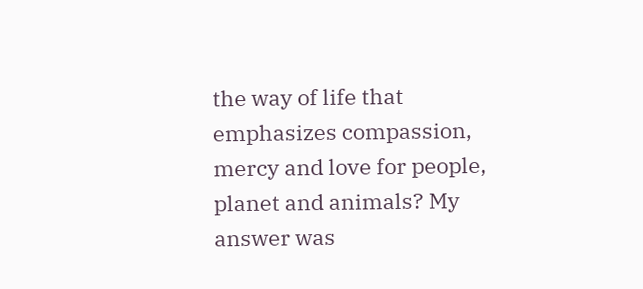the way of life that emphasizes compassion, mercy and love for people, planet and animals? My answer was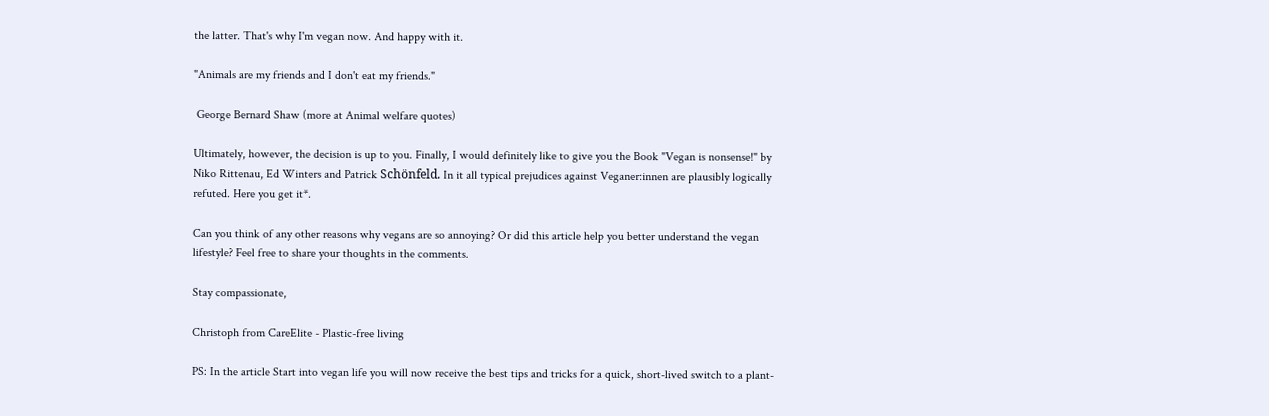the latter. That's why I'm vegan now. And happy with it.

"Animals are my friends and I don't eat my friends."

 George Bernard Shaw (more at Animal welfare quotes)

Ultimately, however, the decision is up to you. Finally, I would definitely like to give you the Book "Vegan is nonsense!" by Niko Rittenau, Ed Winters and Patrick Schönfeld. In it all typical prejudices against Veganer:innen are plausibly logically refuted. Here you get it*.

Can you think of any other reasons why vegans are so annoying? Or did this article help you better understand the vegan lifestyle? Feel free to share your thoughts in the comments.

Stay compassionate,

Christoph from CareElite - Plastic-free living

PS: In the article Start into vegan life you will now receive the best tips and tricks for a quick, short-lived switch to a plant-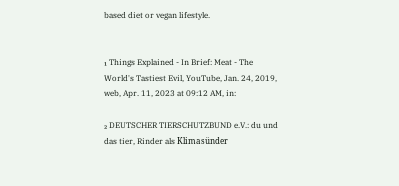based diet or vegan lifestyle.


₁ Things Explained - In Brief: Meat - The World's Tastiest Evil, YouTube, Jan. 24, 2019, web, Apr. 11, 2023 at 09:12 AM, in:

₂ DEUTSCHER TIERSCHUTZBUND e.V.: du und das tier, Rinder als Klimasünder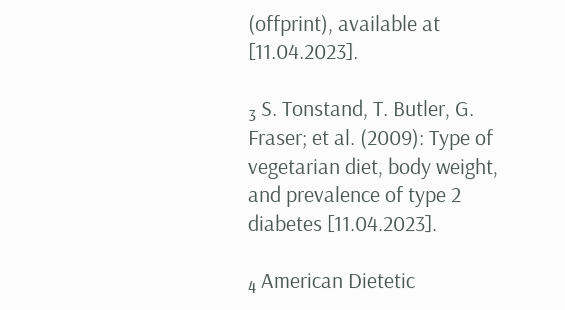(offprint), available at [11.04.2023].

₃ S. Tonstand, T. Butler, G. Fraser; et al. (2009): Type of vegetarian diet, body weight, and prevalence of type 2 diabetes [11.04.2023].

₄ American Dietetic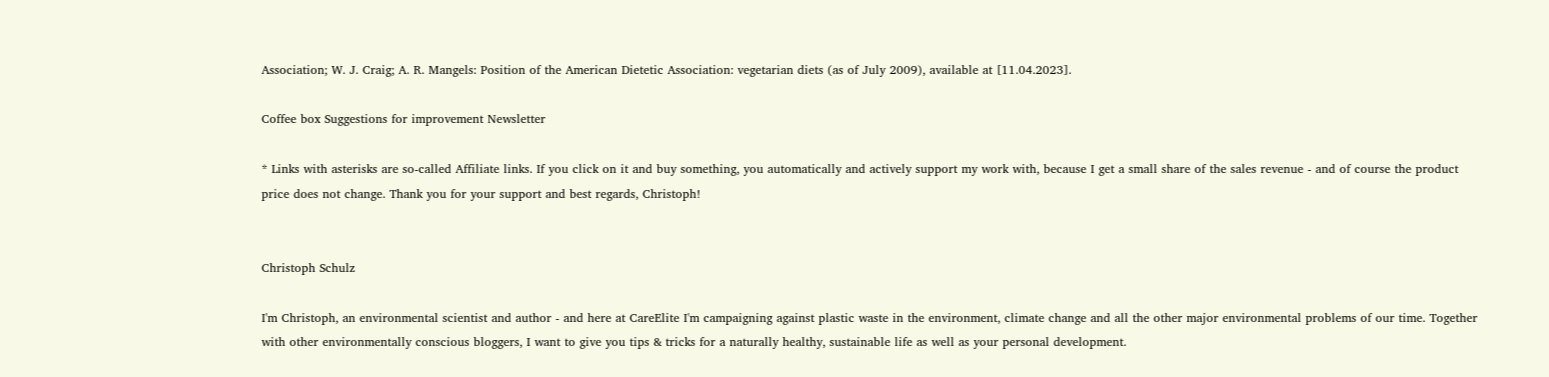Association; W. J. Craig; A. R. Mangels: Position of the American Dietetic Association: vegetarian diets (as of July 2009), available at [11.04.2023].

Coffee box Suggestions for improvement Newsletter

* Links with asterisks are so-called Affiliate links. If you click on it and buy something, you automatically and actively support my work with, because I get a small share of the sales revenue - and of course the product price does not change. Thank you for your support and best regards, Christoph!


Christoph Schulz

I'm Christoph, an environmental scientist and author - and here at CareElite I'm campaigning against plastic waste in the environment, climate change and all the other major environmental problems of our time. Together with other environmentally conscious bloggers, I want to give you tips & tricks for a naturally healthy, sustainable life as well as your personal development.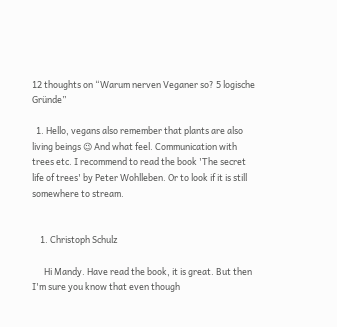12 thoughts on “Warum nerven Veganer so? 5 logische Gründe”

  1. Hello, vegans also remember that plants are also living beings 😉 And what feel. Communication with trees etc. I recommend to read the book 'The secret life of trees' by Peter Wohlleben. Or to look if it is still somewhere to stream.


    1. Christoph Schulz

      Hi Mandy. Have read the book, it is great. But then I'm sure you know that even though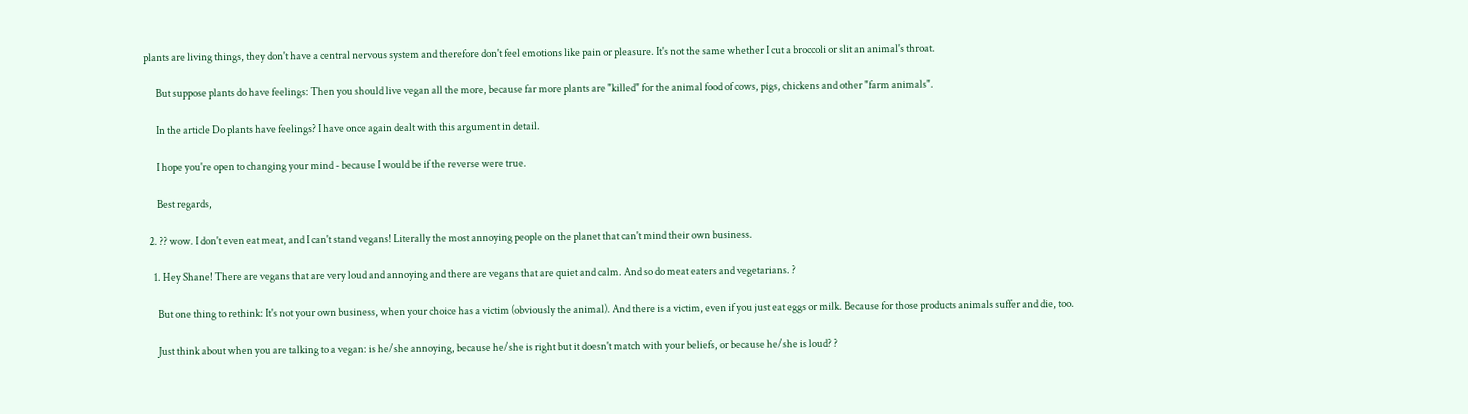plants are living things, they don't have a central nervous system and therefore don't feel emotions like pain or pleasure. It's not the same whether I cut a broccoli or slit an animal's throat.

      But suppose plants do have feelings: Then you should live vegan all the more, because far more plants are "killed" for the animal food of cows, pigs, chickens and other "farm animals".

      In the article Do plants have feelings? I have once again dealt with this argument in detail.

      I hope you're open to changing your mind - because I would be if the reverse were true.

      Best regards,

  2. ?? wow. I don't even eat meat, and I can't stand vegans! Literally the most annoying people on the planet that can't mind their own business.

    1. Hey Shane! There are vegans that are very loud and annoying and there are vegans that are quiet and calm. And so do meat eaters and vegetarians. ?

      But one thing to rethink: It's not your own business, when your choice has a victim (obviously the animal). And there is a victim, even if you just eat eggs or milk. Because for those products animals suffer and die, too.

      Just think about when you are talking to a vegan: is he/she annoying, because he/she is right but it doesn't match with your beliefs, or because he/she is loud? ?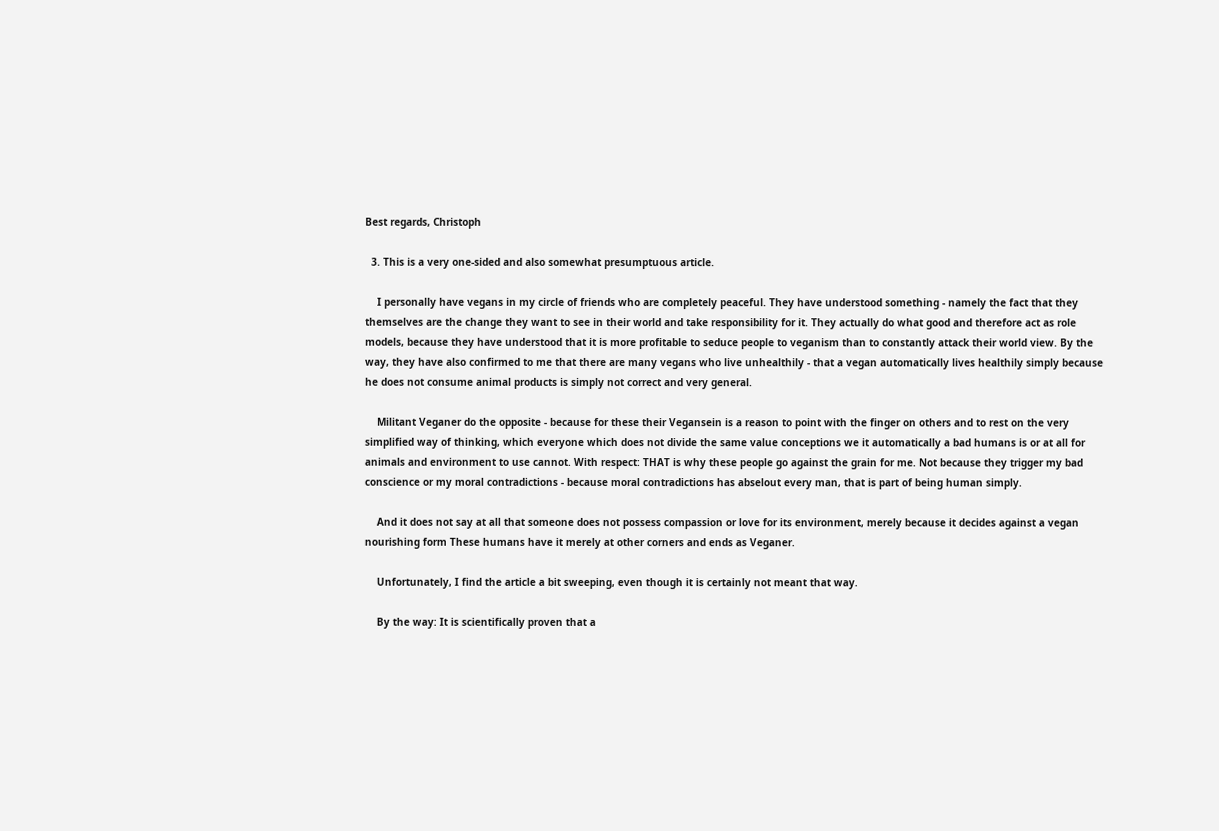Best regards, Christoph

  3. This is a very one-sided and also somewhat presumptuous article.

    I personally have vegans in my circle of friends who are completely peaceful. They have understood something - namely the fact that they themselves are the change they want to see in their world and take responsibility for it. They actually do what good and therefore act as role models, because they have understood that it is more profitable to seduce people to veganism than to constantly attack their world view. By the way, they have also confirmed to me that there are many vegans who live unhealthily - that a vegan automatically lives healthily simply because he does not consume animal products is simply not correct and very general.

    Militant Veganer do the opposite - because for these their Vegansein is a reason to point with the finger on others and to rest on the very simplified way of thinking, which everyone which does not divide the same value conceptions we it automatically a bad humans is or at all for animals and environment to use cannot. With respect: THAT is why these people go against the grain for me. Not because they trigger my bad conscience or my moral contradictions - because moral contradictions has abselout every man, that is part of being human simply.

    And it does not say at all that someone does not possess compassion or love for its environment, merely because it decides against a vegan nourishing form These humans have it merely at other corners and ends as Veganer.

    Unfortunately, I find the article a bit sweeping, even though it is certainly not meant that way.

    By the way: It is scientifically proven that a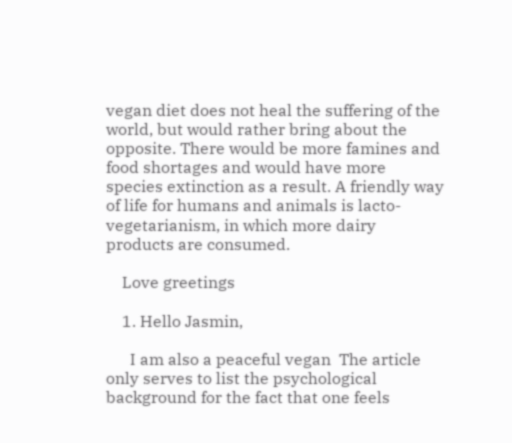vegan diet does not heal the suffering of the world, but would rather bring about the opposite. There would be more famines and food shortages and would have more species extinction as a result. A friendly way of life for humans and animals is lacto-vegetarianism, in which more dairy products are consumed.

    Love greetings

    1. Hello Jasmin,

      I am also a peaceful vegan  The article only serves to list the psychological background for the fact that one feels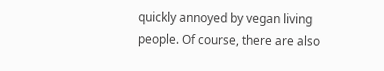quickly annoyed by vegan living people. Of course, there are also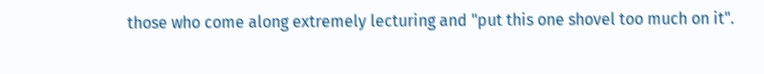those who come along extremely lecturing and "put this one shovel too much on it".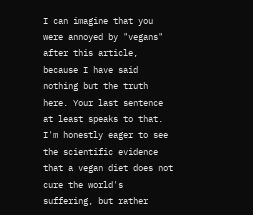I can imagine that you were annoyed by "vegans" after this article, because I have said nothing but the truth here. Your last sentence at least speaks to that. I'm honestly eager to see the scientific evidence that a vegan diet does not cure the world's suffering, but rather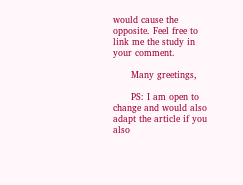would cause the opposite. Feel free to link me the study in your comment.

      Many greetings,

      PS: I am open to change and would also adapt the article if you also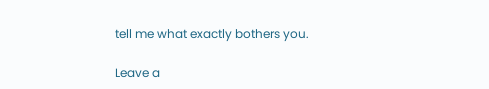tell me what exactly bothers you.

Leave a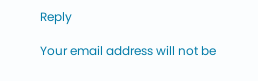Reply

Your email address will not be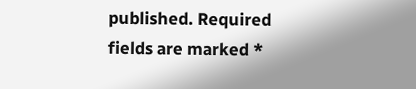published. Required fields are marked *